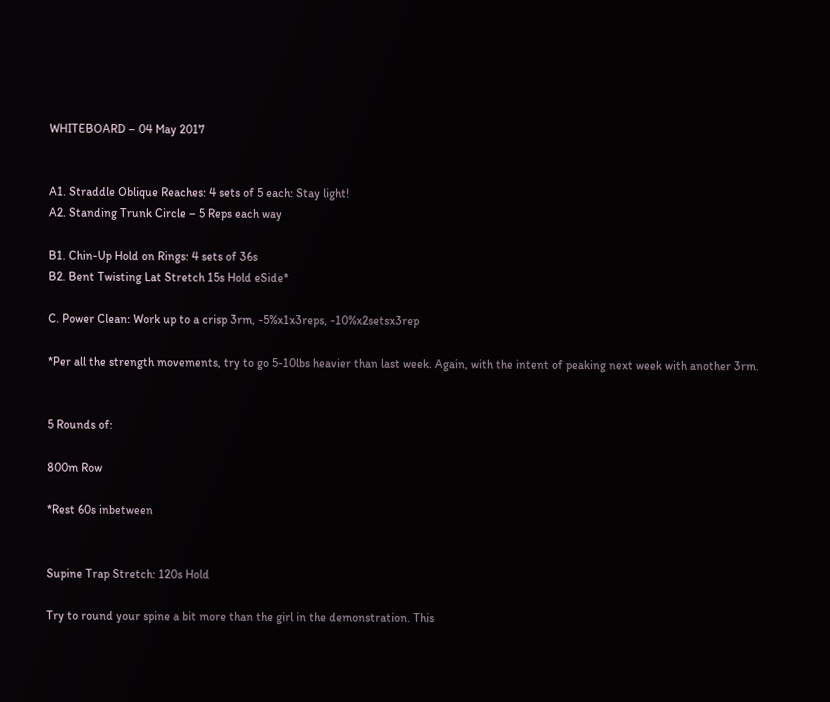WHITEBOARD – 04 May 2017


A1. Straddle Oblique Reaches: 4 sets of 5 each: Stay light!
A2. Standing Trunk Circle – 5 Reps each way

B1. Chin-Up Hold on Rings: 4 sets of 36s
B2. Bent Twisting Lat Stretch 15s Hold eSide*

C. Power Clean: Work up to a crisp 3rm, -5%x1x3reps, -10%x2setsx3rep

*Per all the strength movements, try to go 5-10lbs heavier than last week. Again, with the intent of peaking next week with another 3rm.


5 Rounds of:

800m Row

*Rest 60s inbetween


Supine Trap Stretch: 120s Hold

Try to round your spine a bit more than the girl in the demonstration. This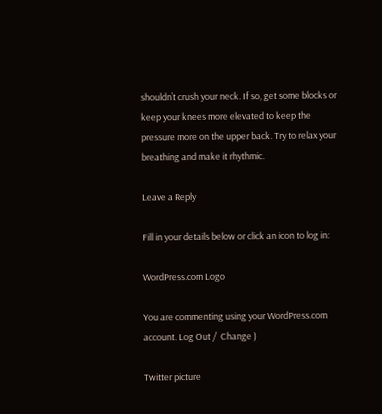shouldn’t crush your neck. If so, get some blocks or keep your knees more elevated to keep the pressure more on the upper back. Try to relax your breathing and make it rhythmic.

Leave a Reply

Fill in your details below or click an icon to log in:

WordPress.com Logo

You are commenting using your WordPress.com account. Log Out /  Change )

Twitter picture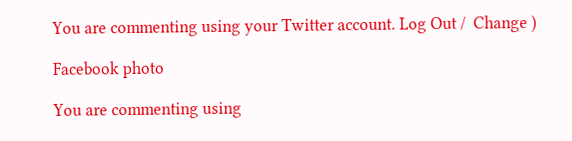You are commenting using your Twitter account. Log Out /  Change )

Facebook photo

You are commenting using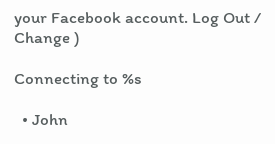your Facebook account. Log Out /  Change )

Connecting to %s

  • John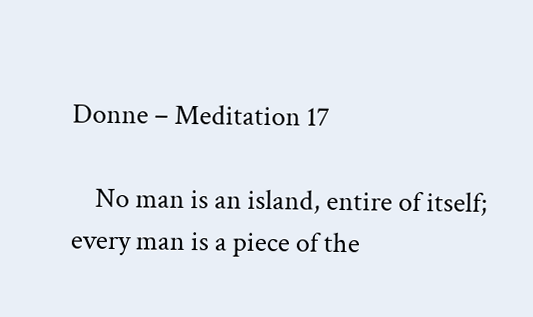Donne – Meditation 17

    No man is an island, entire of itself; every man is a piece of the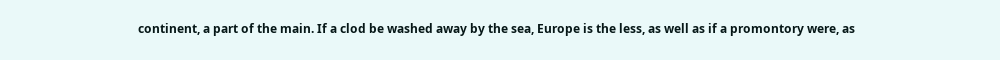continent, a part of the main. If a clod be washed away by the sea, Europe is the less, as well as if a promontory were, as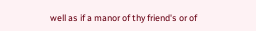well as if a manor of thy friend's or of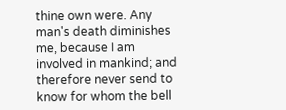thine own were. Any man's death diminishes me, because I am involved in mankind; and therefore never send to know for whom the bell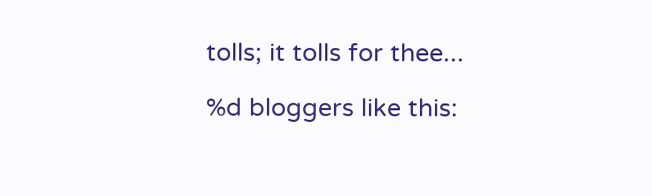tolls; it tolls for thee...

%d bloggers like this: